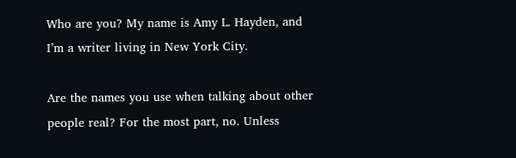Who are you? My name is Amy L. Hayden, and I’m a writer living in New York City.

Are the names you use when talking about other people real? For the most part, no. Unless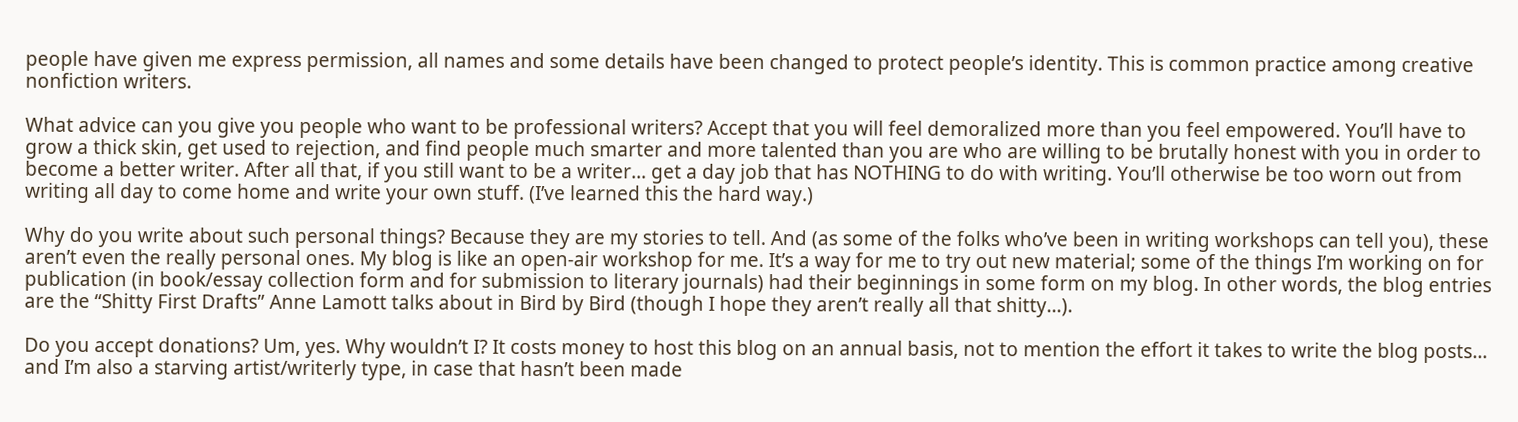people have given me express permission, all names and some details have been changed to protect people’s identity. This is common practice among creative nonfiction writers.

What advice can you give you people who want to be professional writers? Accept that you will feel demoralized more than you feel empowered. You’ll have to grow a thick skin, get used to rejection, and find people much smarter and more talented than you are who are willing to be brutally honest with you in order to become a better writer. After all that, if you still want to be a writer… get a day job that has NOTHING to do with writing. You’ll otherwise be too worn out from writing all day to come home and write your own stuff. (I’ve learned this the hard way.)

Why do you write about such personal things? Because they are my stories to tell. And (as some of the folks who’ve been in writing workshops can tell you), these aren’t even the really personal ones. My blog is like an open-air workshop for me. It’s a way for me to try out new material; some of the things I’m working on for publication (in book/essay collection form and for submission to literary journals) had their beginnings in some form on my blog. In other words, the blog entries are the “Shitty First Drafts” Anne Lamott talks about in Bird by Bird (though I hope they aren’t really all that shitty…).

Do you accept donations? Um, yes. Why wouldn’t I? It costs money to host this blog on an annual basis, not to mention the effort it takes to write the blog posts… and I’m also a starving artist/writerly type, in case that hasn’t been made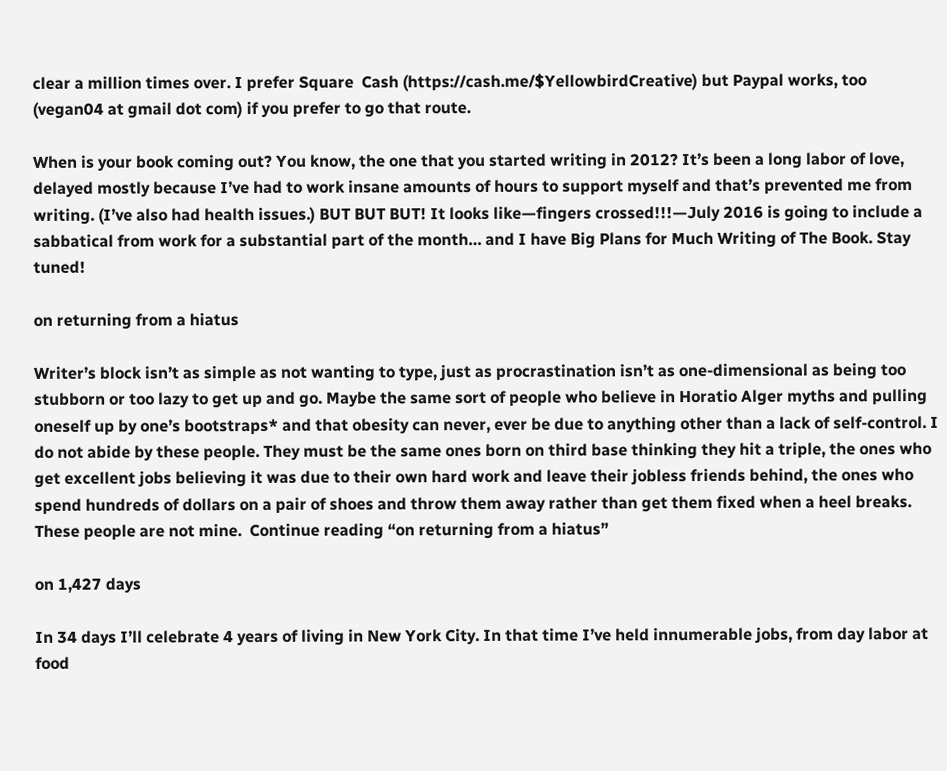clear a million times over. I prefer Square  Cash (https://cash.me/$YellowbirdCreative) but Paypal works, too (vegan04 at gmail dot com) if you prefer to go that route.

When is your book coming out? You know, the one that you started writing in 2012? It’s been a long labor of love, delayed mostly because I’ve had to work insane amounts of hours to support myself and that’s prevented me from writing. (I’ve also had health issues.) BUT BUT BUT! It looks like—fingers crossed!!!—July 2016 is going to include a sabbatical from work for a substantial part of the month… and I have Big Plans for Much Writing of The Book. Stay tuned!

on returning from a hiatus

Writer’s block isn’t as simple as not wanting to type, just as procrastination isn’t as one-dimensional as being too stubborn or too lazy to get up and go. Maybe the same sort of people who believe in Horatio Alger myths and pulling oneself up by one’s bootstraps* and that obesity can never, ever be due to anything other than a lack of self-control. I do not abide by these people. They must be the same ones born on third base thinking they hit a triple, the ones who get excellent jobs believing it was due to their own hard work and leave their jobless friends behind, the ones who spend hundreds of dollars on a pair of shoes and throw them away rather than get them fixed when a heel breaks. These people are not mine.  Continue reading “on returning from a hiatus”

on 1,427 days

In 34 days I’ll celebrate 4 years of living in New York City. In that time I’ve held innumerable jobs, from day labor at food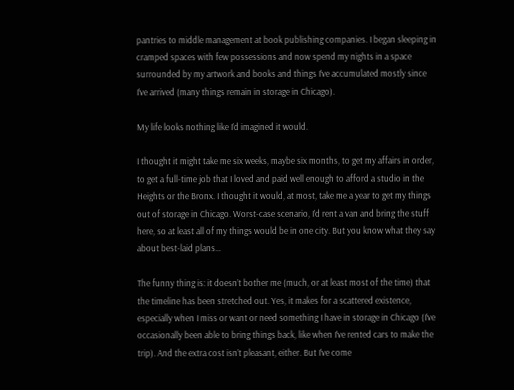pantries to middle management at book publishing companies. I began sleeping in cramped spaces with few possessions and now spend my nights in a space surrounded by my artwork and books and things I’ve accumulated mostly since I’ve arrived (many things remain in storage in Chicago).

My life looks nothing like I’d imagined it would.

I thought it might take me six weeks, maybe six months, to get my affairs in order, to get a full-time job that I loved and paid well enough to afford a studio in the Heights or the Bronx. I thought it would, at most, take me a year to get my things out of storage in Chicago. Worst-case scenario, I’d rent a van and bring the stuff here, so at least all of my things would be in one city. But you know what they say about best-laid plans…

The funny thing is: it doesn’t bother me (much, or at least most of the time) that the timeline has been stretched out. Yes, it makes for a scattered existence, especially when I miss or want or need something I have in storage in Chicago (I’ve occasionally been able to bring things back, like when I’ve rented cars to make the trip). And the extra cost isn’t pleasant, either. But I’ve come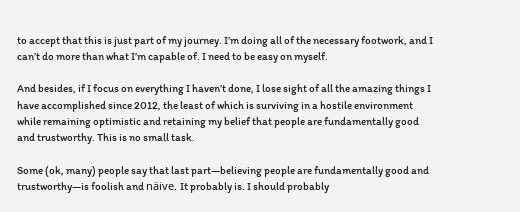to accept that this is just part of my journey. I’m doing all of the necessary footwork, and I can’t do more than what I’m capable of. I need to be easy on myself.

And besides, if I focus on everything I haven’t done, I lose sight of all the amazing things I have accomplished since 2012, the least of which is surviving in a hostile environment while remaining optimistic and retaining my belief that people are fundamentally good and trustworthy. This is no small task.

Some (ok, many) people say that last part—believing people are fundamentally good and trustworthy—is foolish and näive. It probably is. I should probably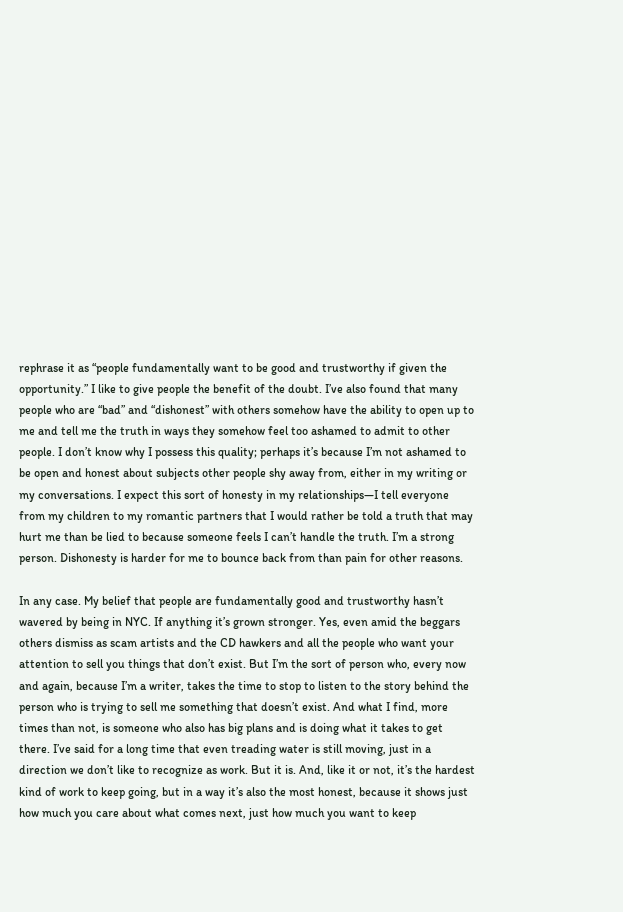rephrase it as “people fundamentally want to be good and trustworthy if given the opportunity.” I like to give people the benefit of the doubt. I’ve also found that many people who are “bad” and “dishonest” with others somehow have the ability to open up to me and tell me the truth in ways they somehow feel too ashamed to admit to other people. I don’t know why I possess this quality; perhaps it’s because I’m not ashamed to be open and honest about subjects other people shy away from, either in my writing or my conversations. I expect this sort of honesty in my relationships—I tell everyone from my children to my romantic partners that I would rather be told a truth that may hurt me than be lied to because someone feels I can’t handle the truth. I’m a strong person. Dishonesty is harder for me to bounce back from than pain for other reasons.

In any case. My belief that people are fundamentally good and trustworthy hasn’t wavered by being in NYC. If anything it’s grown stronger. Yes, even amid the beggars others dismiss as scam artists and the CD hawkers and all the people who want your attention to sell you things that don’t exist. But I’m the sort of person who, every now and again, because I’m a writer, takes the time to stop to listen to the story behind the person who is trying to sell me something that doesn’t exist. And what I find, more times than not, is someone who also has big plans and is doing what it takes to get there. I’ve said for a long time that even treading water is still moving, just in a direction we don’t like to recognize as work. But it is. And, like it or not, it’s the hardest kind of work to keep going, but in a way it’s also the most honest, because it shows just how much you care about what comes next, just how much you want to keep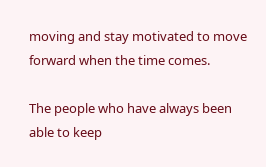moving and stay motivated to move forward when the time comes.

The people who have always been able to keep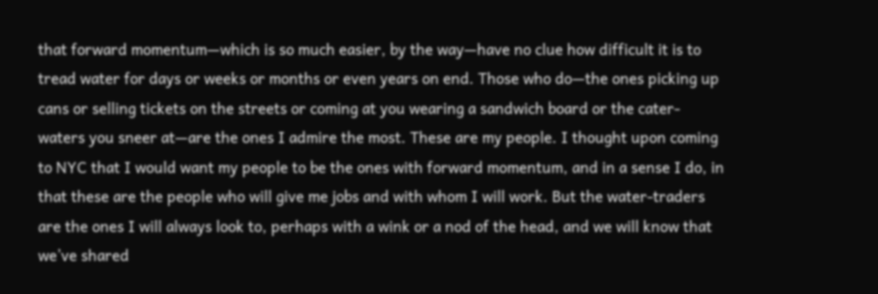that forward momentum—which is so much easier, by the way—have no clue how difficult it is to tread water for days or weeks or months or even years on end. Those who do—the ones picking up cans or selling tickets on the streets or coming at you wearing a sandwich board or the cater-waters you sneer at—are the ones I admire the most. These are my people. I thought upon coming to NYC that I would want my people to be the ones with forward momentum, and in a sense I do, in that these are the people who will give me jobs and with whom I will work. But the water-traders are the ones I will always look to, perhaps with a wink or a nod of the head, and we will know that we’ve shared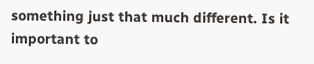something just that much different. Is it important to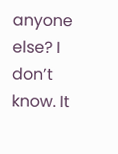anyone else? I don’t know. It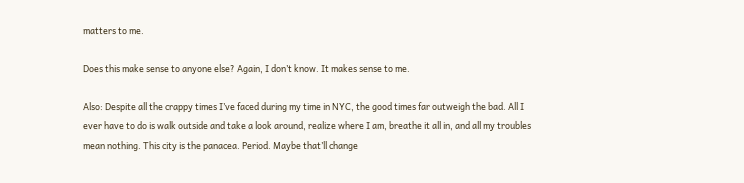matters to me.

Does this make sense to anyone else? Again, I don’t know. It makes sense to me.

Also: Despite all the crappy times I’ve faced during my time in NYC, the good times far outweigh the bad. All I ever have to do is walk outside and take a look around, realize where I am, breathe it all in, and all my troubles mean nothing. This city is the panacea. Period. Maybe that’ll change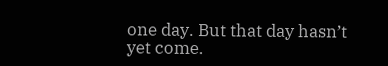one day. But that day hasn’t yet come.